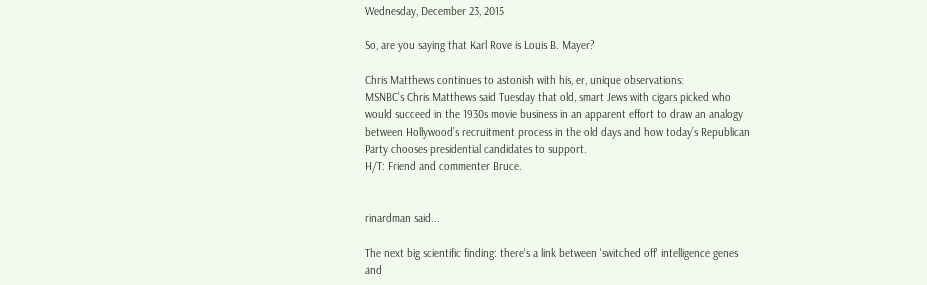Wednesday, December 23, 2015

So, are you saying that Karl Rove is Louis B. Mayer?

Chris Matthews continues to astonish with his, er, unique observations:
MSNBC’s Chris Matthews said Tuesday that old, smart Jews with cigars picked who would succeed in the 1930s movie business in an apparent effort to draw an analogy between Hollywood’s recruitment process in the old days and how today’s Republican Party chooses presidential candidates to support.
H/T: Friend and commenter Bruce.


rinardman said...

The next big scientific finding: there's a link between 'switched off' intelligence genes and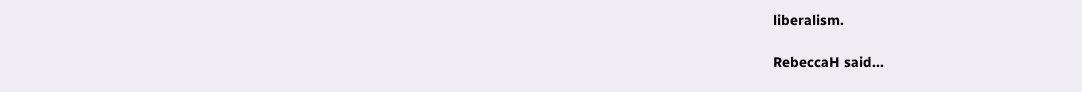liberalism.

RebeccaH said...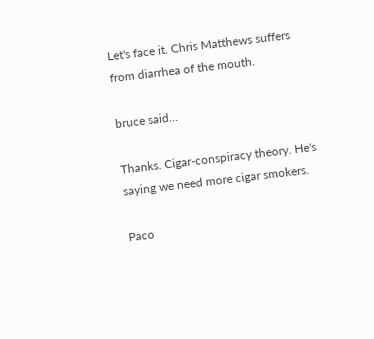Let's face it. Chris Matthews suffers from diarrhea of the mouth.

bruce said...

Thanks. Cigar-conspiracy theory. He's saying we need more cigar smokers.

Paco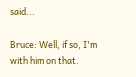said...

Bruce: Well, if so, I'm with him on that.